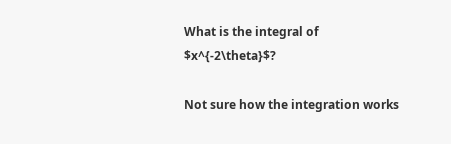What is the integral of $x^{-2\theta}$?

Not sure how the integration works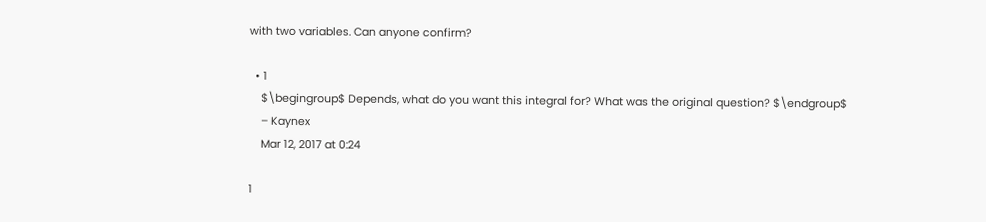with two variables. Can anyone confirm?

  • 1
    $\begingroup$ Depends, what do you want this integral for? What was the original question? $\endgroup$
    – Kaynex
    Mar 12, 2017 at 0:24

1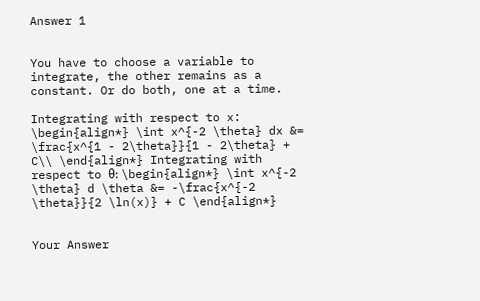Answer 1


You have to choose a variable to integrate, the other remains as a constant. Or do both, one at a time.

Integrating with respect to x: \begin{align*} \int x^{-2 \theta} dx &= \frac{x^{1 - 2\theta}}{1 - 2\theta} + C\\ \end{align*} Integrating with respect to θ: \begin{align*} \int x^{-2 \theta} d \theta &= -\frac{x^{-2 \theta}}{2 \ln(x)} + C \end{align*}


Your Answer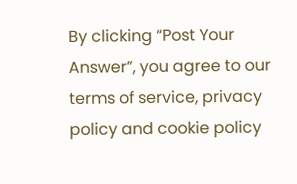By clicking “Post Your Answer”, you agree to our terms of service, privacy policy and cookie policy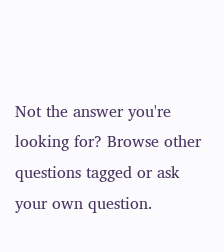Not the answer you're looking for? Browse other questions tagged or ask your own question.